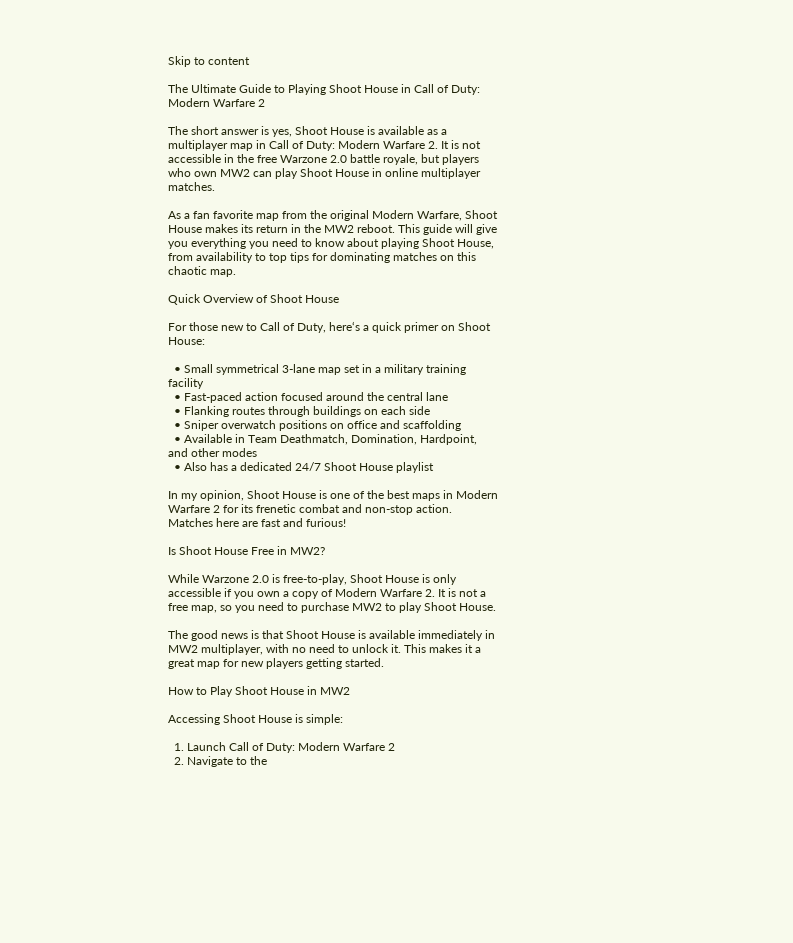Skip to content

The Ultimate Guide to Playing Shoot House in Call of Duty: Modern Warfare 2

The short answer is yes, Shoot House is available as a multiplayer map in Call of Duty: Modern Warfare 2. It is not accessible in the free Warzone 2.0 battle royale, but players who own MW2 can play Shoot House in online multiplayer matches.

As a fan favorite map from the original Modern Warfare, Shoot House makes its return in the MW2 reboot. This guide will give you everything you need to know about playing Shoot House, from availability to top tips for dominating matches on this chaotic map.

Quick Overview of Shoot House

For those new to Call of Duty, here‘s a quick primer on Shoot House:

  • Small symmetrical 3-lane map set in a military training facility
  • Fast-paced action focused around the central lane
  • Flanking routes through buildings on each side
  • Sniper overwatch positions on office and scaffolding
  • Available in Team Deathmatch, Domination, Hardpoint, and other modes
  • Also has a dedicated 24/7 Shoot House playlist

In my opinion, Shoot House is one of the best maps in Modern Warfare 2 for its frenetic combat and non-stop action. Matches here are fast and furious!

Is Shoot House Free in MW2?

While Warzone 2.0 is free-to-play, Shoot House is only accessible if you own a copy of Modern Warfare 2. It is not a free map, so you need to purchase MW2 to play Shoot House.

The good news is that Shoot House is available immediately in MW2 multiplayer, with no need to unlock it. This makes it a great map for new players getting started.

How to Play Shoot House in MW2

Accessing Shoot House is simple:

  1. Launch Call of Duty: Modern Warfare 2
  2. Navigate to the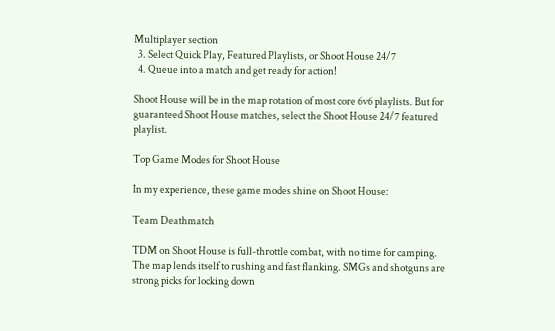Multiplayer section
  3. Select Quick Play, Featured Playlists, or Shoot House 24/7
  4. Queue into a match and get ready for action!

Shoot House will be in the map rotation of most core 6v6 playlists. But for guaranteed Shoot House matches, select the Shoot House 24/7 featured playlist.

Top Game Modes for Shoot House

In my experience, these game modes shine on Shoot House:

Team Deathmatch

TDM on Shoot House is full-throttle combat, with no time for camping. The map lends itself to rushing and fast flanking. SMGs and shotguns are strong picks for locking down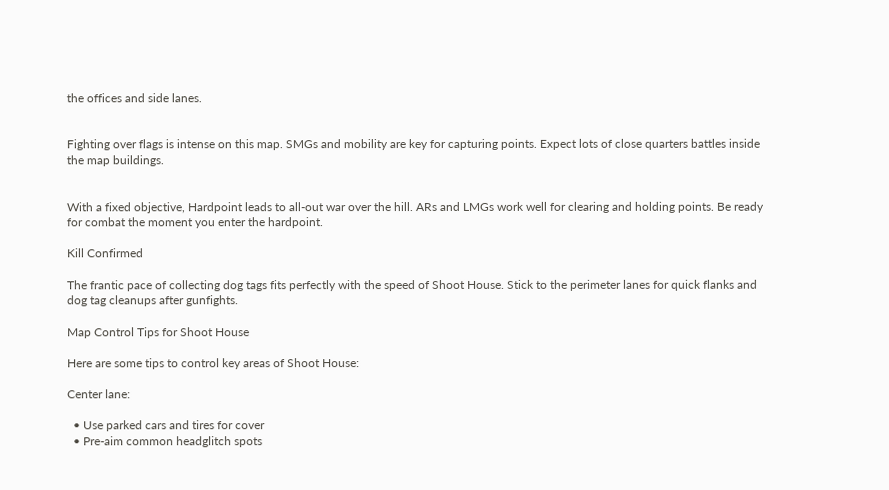the offices and side lanes.


Fighting over flags is intense on this map. SMGs and mobility are key for capturing points. Expect lots of close quarters battles inside the map buildings.


With a fixed objective, Hardpoint leads to all-out war over the hill. ARs and LMGs work well for clearing and holding points. Be ready for combat the moment you enter the hardpoint.

Kill Confirmed

The frantic pace of collecting dog tags fits perfectly with the speed of Shoot House. Stick to the perimeter lanes for quick flanks and dog tag cleanups after gunfights.

Map Control Tips for Shoot House

Here are some tips to control key areas of Shoot House:

Center lane:

  • Use parked cars and tires for cover
  • Pre-aim common headglitch spots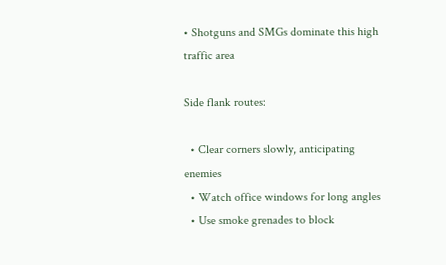• Shotguns and SMGs dominate this high traffic area

Side flank routes:

  • Clear corners slowly, anticipating enemies
  • Watch office windows for long angles
  • Use smoke grenades to block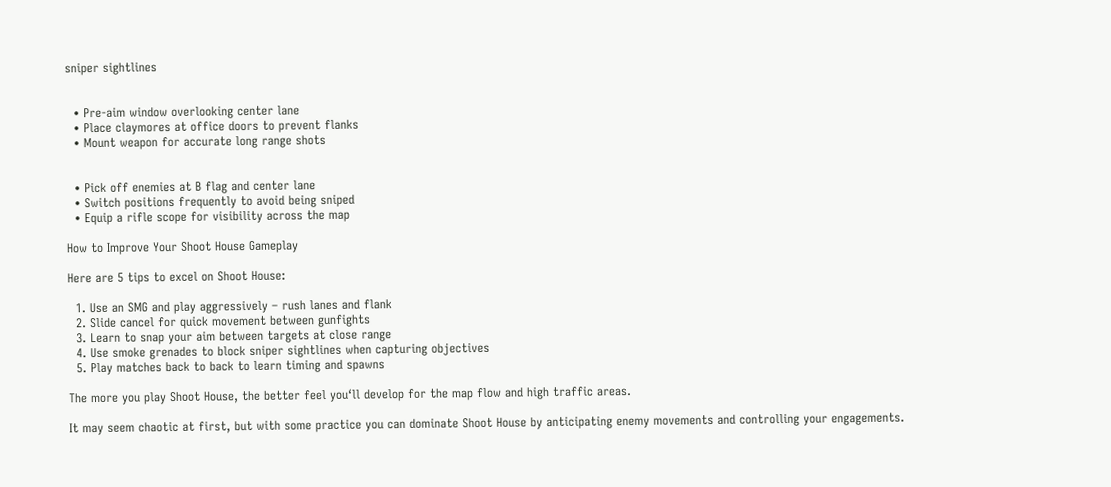sniper sightlines


  • Pre-aim window overlooking center lane
  • Place claymores at office doors to prevent flanks
  • Mount weapon for accurate long range shots


  • Pick off enemies at B flag and center lane
  • Switch positions frequently to avoid being sniped
  • Equip a rifle scope for visibility across the map

How to Improve Your Shoot House Gameplay

Here are 5 tips to excel on Shoot House:

  1. Use an SMG and play aggressively – rush lanes and flank
  2. Slide cancel for quick movement between gunfights
  3. Learn to snap your aim between targets at close range
  4. Use smoke grenades to block sniper sightlines when capturing objectives
  5. Play matches back to back to learn timing and spawns

The more you play Shoot House, the better feel you‘ll develop for the map flow and high traffic areas.

It may seem chaotic at first, but with some practice you can dominate Shoot House by anticipating enemy movements and controlling your engagements.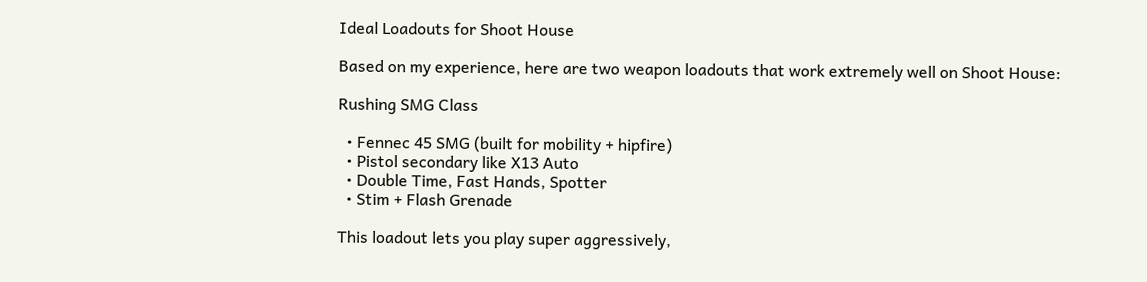Ideal Loadouts for Shoot House

Based on my experience, here are two weapon loadouts that work extremely well on Shoot House:

Rushing SMG Class

  • Fennec 45 SMG (built for mobility + hipfire)
  • Pistol secondary like X13 Auto
  • Double Time, Fast Hands, Spotter
  • Stim + Flash Grenade

This loadout lets you play super aggressively,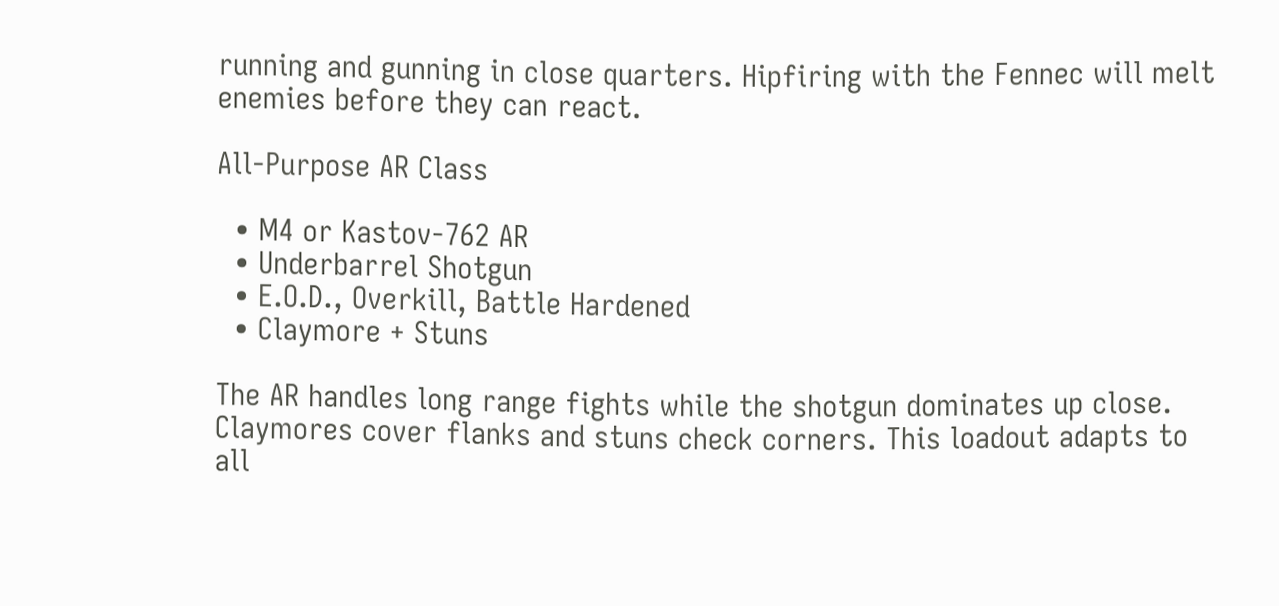running and gunning in close quarters. Hipfiring with the Fennec will melt enemies before they can react.

All-Purpose AR Class

  • M4 or Kastov-762 AR
  • Underbarrel Shotgun
  • E.O.D., Overkill, Battle Hardened
  • Claymore + Stuns

The AR handles long range fights while the shotgun dominates up close. Claymores cover flanks and stuns check corners. This loadout adapts to all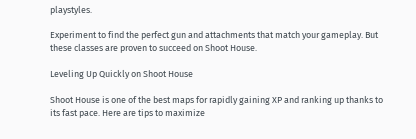playstyles.

Experiment to find the perfect gun and attachments that match your gameplay. But these classes are proven to succeed on Shoot House.

Leveling Up Quickly on Shoot House

Shoot House is one of the best maps for rapidly gaining XP and ranking up thanks to its fast pace. Here are tips to maximize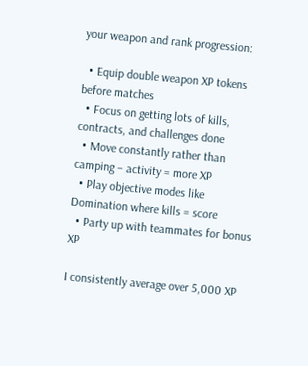your weapon and rank progression:

  • Equip double weapon XP tokens before matches
  • Focus on getting lots of kills, contracts, and challenges done
  • Move constantly rather than camping – activity = more XP
  • Play objective modes like Domination where kills = score
  • Party up with teammates for bonus XP

I consistently average over 5,000 XP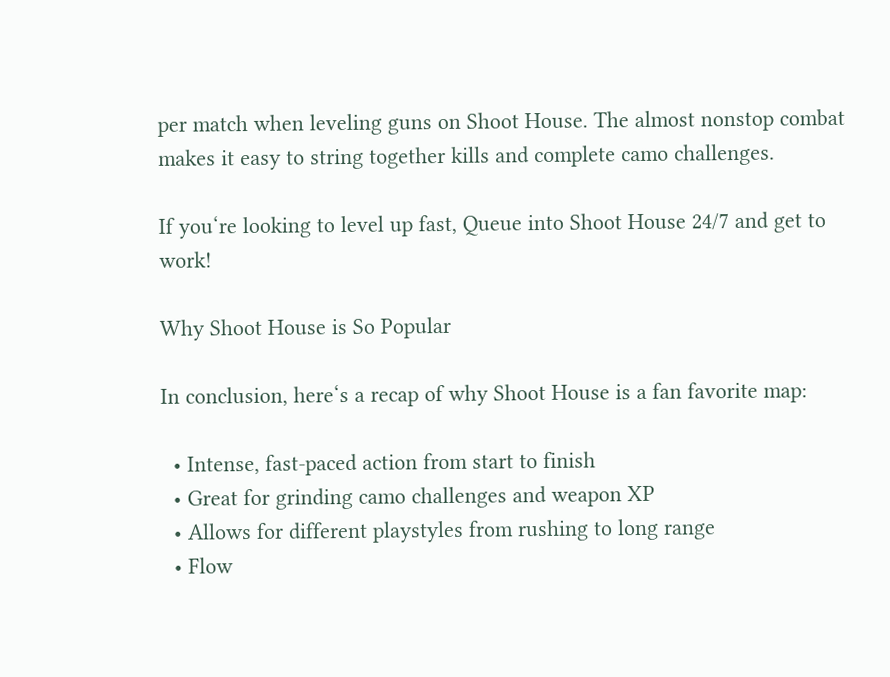per match when leveling guns on Shoot House. The almost nonstop combat makes it easy to string together kills and complete camo challenges.

If you‘re looking to level up fast, Queue into Shoot House 24/7 and get to work!

Why Shoot House is So Popular

In conclusion, here‘s a recap of why Shoot House is a fan favorite map:

  • Intense, fast-paced action from start to finish
  • Great for grinding camo challenges and weapon XP
  • Allows for different playstyles from rushing to long range
  • Flow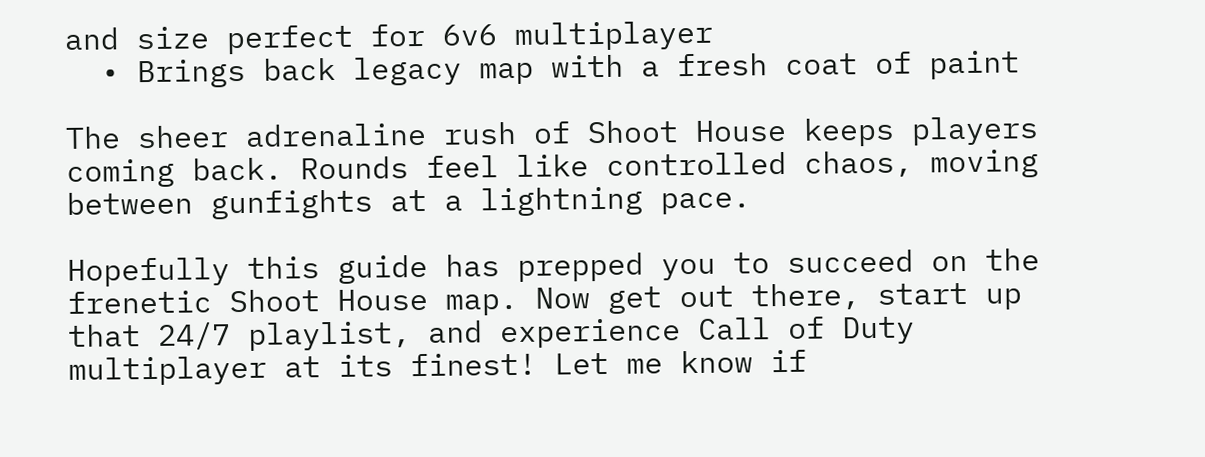and size perfect for 6v6 multiplayer
  • Brings back legacy map with a fresh coat of paint

The sheer adrenaline rush of Shoot House keeps players coming back. Rounds feel like controlled chaos, moving between gunfights at a lightning pace.

Hopefully this guide has prepped you to succeed on the frenetic Shoot House map. Now get out there, start up that 24/7 playlist, and experience Call of Duty multiplayer at its finest! Let me know if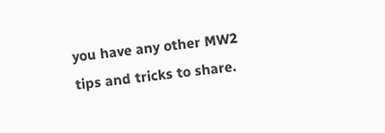you have any other MW2 tips and tricks to share.